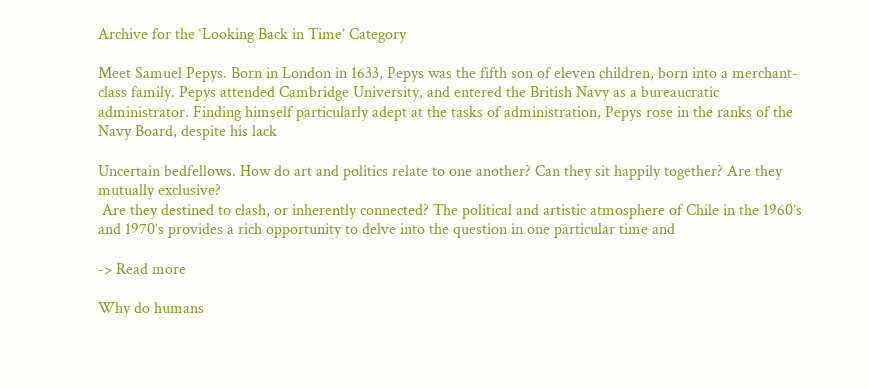Archive for the ‘Looking Back in Time’ Category

Meet Samuel Pepys. Born in London in 1633, Pepys was the fifth son of eleven children, born into a merchant-class family. Pepys attended Cambridge University, and entered the British Navy as a bureaucratic administrator. Finding himself particularly adept at the tasks of administration, Pepys rose in the ranks of the Navy Board, despite his lack

Uncertain bedfellows. How do art and politics relate to one another? Can they sit happily together? Are they mutually exclusive?
 Are they destined to clash, or inherently connected? The political and artistic atmosphere of Chile in the 1960’s and 1970’s provides a rich opportunity to delve into the question in one particular time and

-> Read more

Why do humans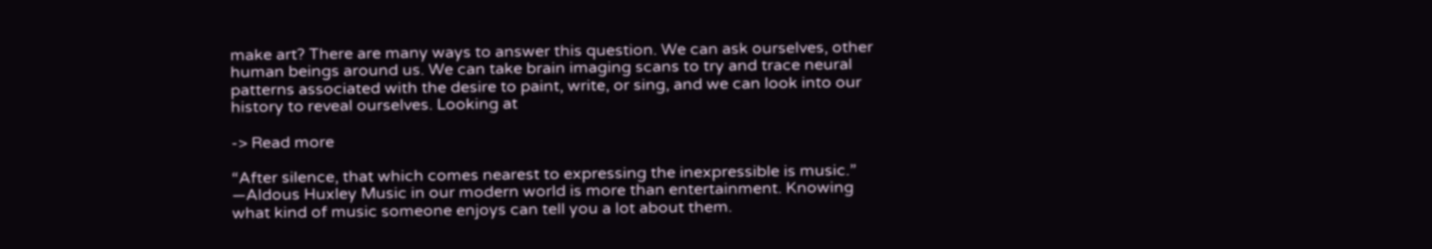make art? There are many ways to answer this question. We can ask ourselves, other human beings around us. We can take brain imaging scans to try and trace neural patterns associated with the desire to paint, write, or sing, and we can look into our history to reveal ourselves. Looking at

-> Read more

“After silence, that which comes nearest to expressing the inexpressible is music.” ―Aldous Huxley Music in our modern world is more than entertainment. Knowing what kind of music someone enjoys can tell you a lot about them.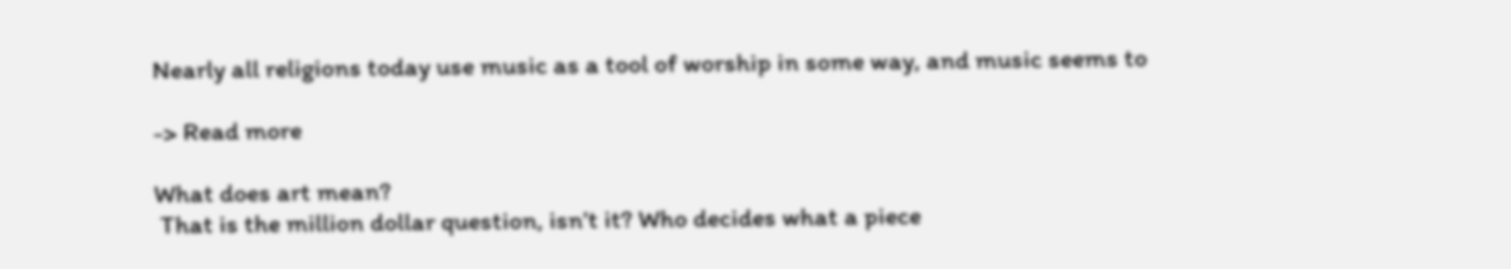Nearly all religions today use music as a tool of worship in some way, and music seems to

-> Read more

What does art mean?
 That is the million dollar question, isn’t it? Who decides what a piece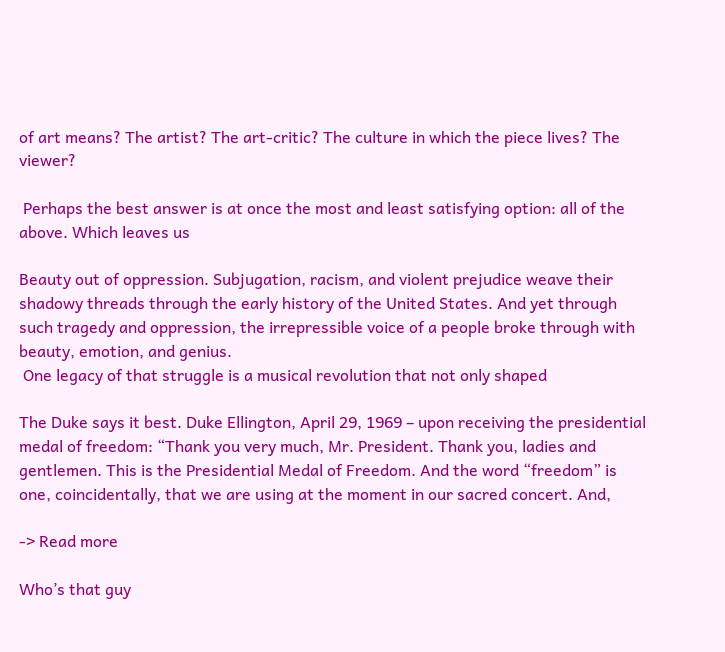of art means? The artist? The art-critic? The culture in which the piece lives? The viewer?

 Perhaps the best answer is at once the most and least satisfying option: all of the above. Which leaves us

Beauty out of oppression. Subjugation, racism, and violent prejudice weave their shadowy threads through the early history of the United States. And yet through such tragedy and oppression, the irrepressible voice of a people broke through with beauty, emotion, and genius.
 One legacy of that struggle is a musical revolution that not only shaped

The Duke says it best. Duke Ellington, April 29, 1969 – upon receiving the presidential medal of freedom: “Thank you very much, Mr. President. Thank you, ladies and gentlemen. This is the Presidential Medal of Freedom. And the word “freedom” is one, coincidentally, that we are using at the moment in our sacred concert. And,

-> Read more

Who’s that guy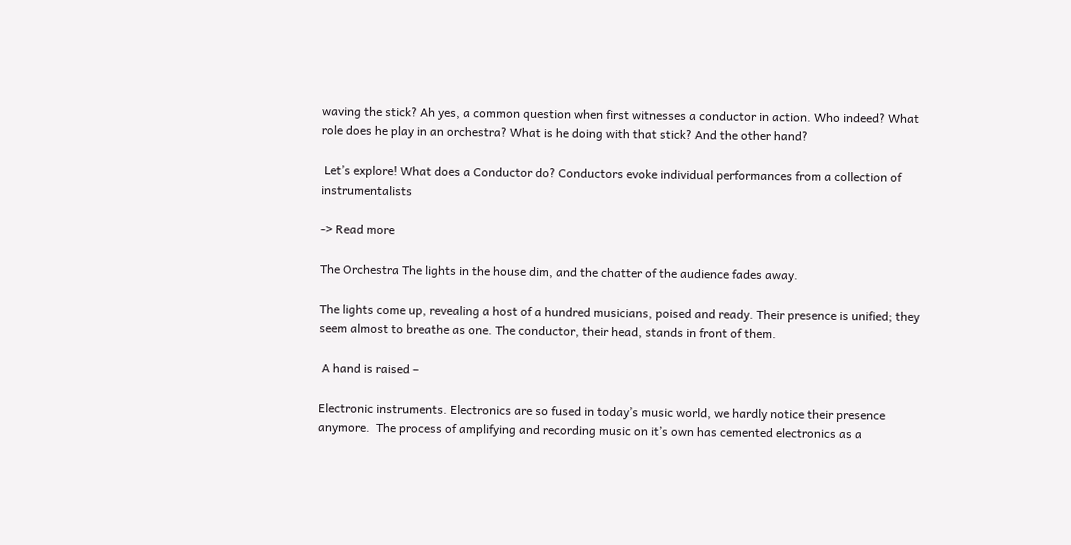waving the stick? Ah yes, a common question when first witnesses a conductor in action. Who indeed? What role does he play in an orchestra? What is he doing with that stick? And the other hand?

 Let’s explore! What does a Conductor do? Conductors evoke individual performances from a collection of instrumentalists

-> Read more

The Orchestra The lights in the house dim, and the chatter of the audience fades away.

The lights come up, revealing a host of a hundred musicians, poised and ready. Their presence is unified; they seem almost to breathe as one. The conductor, their head, stands in front of them.

 A hand is raised –

Electronic instruments. Electronics are so fused in today’s music world, we hardly notice their presence anymore.  The process of amplifying and recording music on it’s own has cemented electronics as a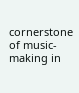cornerstone of music-making in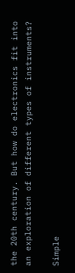the 20th century. But how do electronics fit into an exploration of different types of instruments?

Simple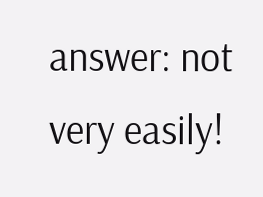answer: not very easily!